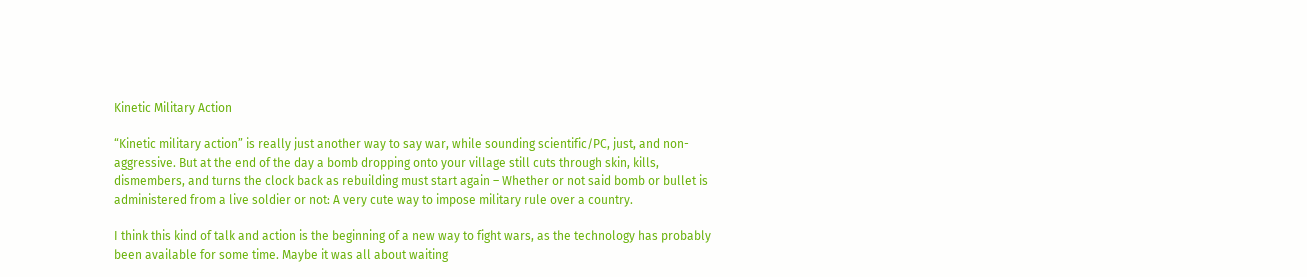Kinetic Military Action

“Kinetic military action” is really just another way to say war, while sounding scientific/PC, just, and non-aggressive. But at the end of the day a bomb dropping onto your village still cuts through skin, kills, dismembers, and turns the clock back as rebuilding must start again – Whether or not said bomb or bullet is administered from a live soldier or not: A very cute way to impose military rule over a country.

I think this kind of talk and action is the beginning of a new way to fight wars, as the technology has probably been available for some time. Maybe it was all about waiting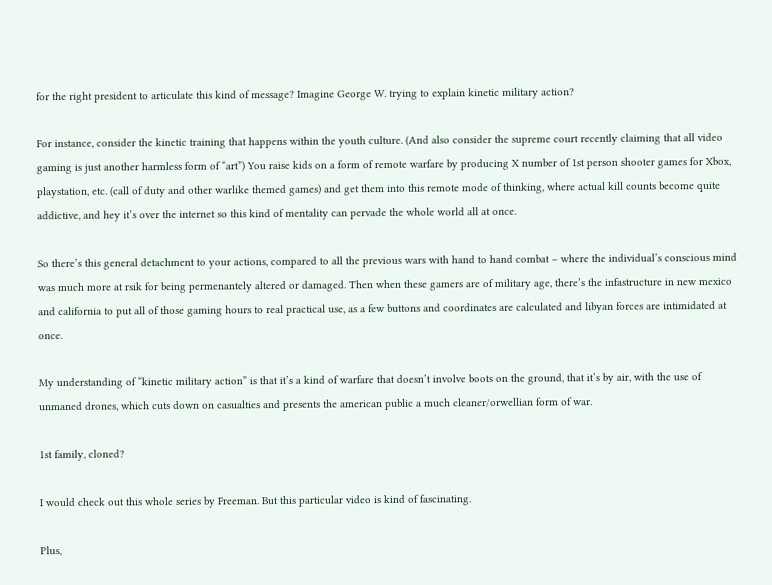for the right president to articulate this kind of message? Imagine George W. trying to explain kinetic military action?

For instance, consider the kinetic training that happens within the youth culture. (And also consider the supreme court recently claiming that all video gaming is just another harmless form of “art”) You raise kids on a form of remote warfare by producing X number of 1st person shooter games for Xbox, playstation, etc. (call of duty and other warlike themed games) and get them into this remote mode of thinking, where actual kill counts become quite addictive, and hey it’s over the internet so this kind of mentality can pervade the whole world all at once.

So there’s this general detachment to your actions, compared to all the previous wars with hand to hand combat – where the individual’s conscious mind was much more at rsik for being permenantely altered or damaged. Then when these gamers are of military age, there’s the infastructure in new mexico and california to put all of those gaming hours to real practical use, as a few buttons and coordinates are calculated and libyan forces are intimidated at once.

My understanding of “kinetic military action” is that it’s a kind of warfare that doesn’t involve boots on the ground, that it’s by air, with the use of unmaned drones, which cuts down on casualties and presents the american public a much cleaner/orwellian form of war.

1st family, cloned?

I would check out this whole series by Freeman. But this particular video is kind of fascinating.

Plus,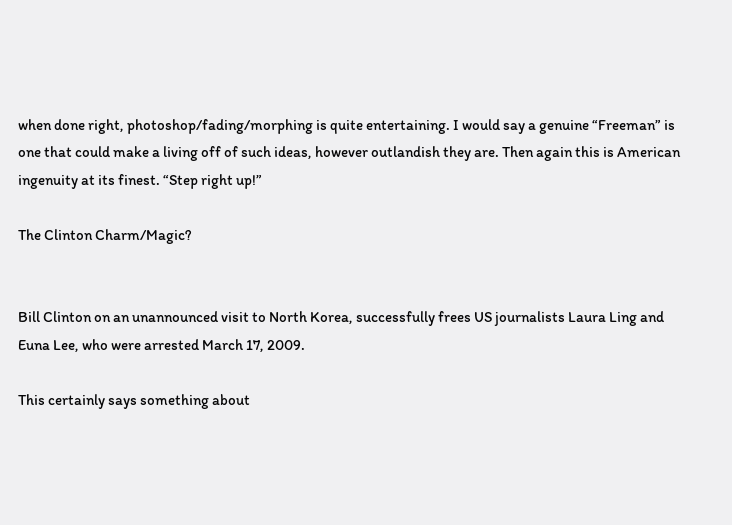when done right, photoshop/fading/morphing is quite entertaining. I would say a genuine “Freeman” is one that could make a living off of such ideas, however outlandish they are. Then again this is American ingenuity at its finest. “Step right up!”

The Clinton Charm/Magic?


Bill Clinton on an unannounced visit to North Korea, successfully frees US journalists Laura Ling and Euna Lee, who were arrested March 17, 2009.

This certainly says something about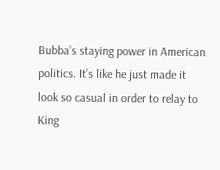Bubba’s staying power in American politics. It’s like he just made it look so casual in order to relay to King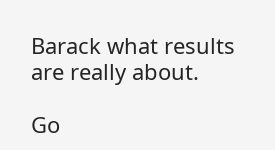Barack what results are really about.

Go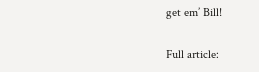get em’ Bill!

Full article: